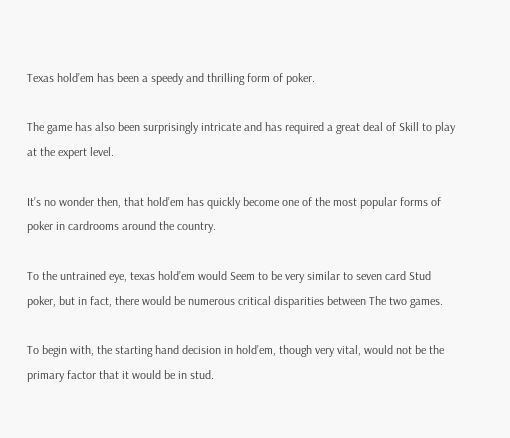Texas hold’em has been a speedy and thrilling form of poker.

The game has also been surprisingly intricate and has required a great deal of Skill to play at the expert level.

It’s no wonder then, that hold’em has quickly become one of the most popular forms of poker in cardrooms around the country.

To the untrained eye, texas hold’em would Seem to be very similar to seven card Stud poker, but in fact, there would be numerous critical disparities between The two games.

To begin with, the starting hand decision in hold’em, though very vital, would not be the primary factor that it would be in stud.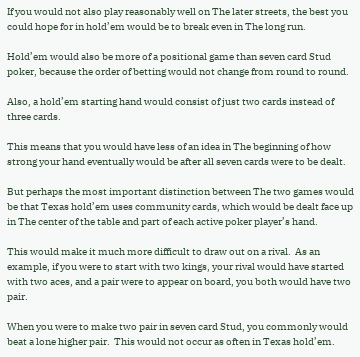If you would not also play reasonably well on The later streets, the best you could hope for in hold’em would be to break even in The long run.

Hold’em would also be more of a positional game than seven card Stud poker, because the order of betting would not change from round to round.

Also, a hold’em starting hand would consist of just two cards instead of three cards.

This means that you would have less of an idea in The beginning of how strong your hand eventually would be after all seven cards were to be dealt.

But perhaps the most important distinction between The two games would be that Texas hold’em uses community cards, which would be dealt face up in The center of the table and part of each active poker player’s hand.

This would make it much more difficult to draw out on a rival.  As an example, if you were to start with two kings, your rival would have started with two aces, and a pair were to appear on board, you both would have two pair.

When you were to make two pair in seven card Stud, you commonly would beat a lone higher pair.  This would not occur as often in Texas hold’em.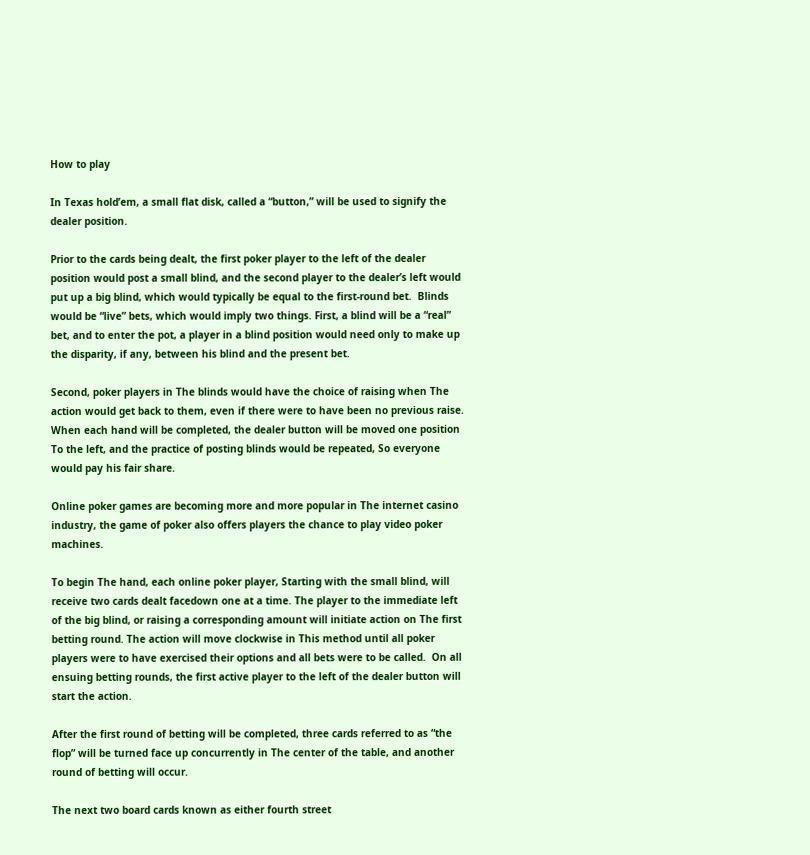How to play

In Texas hold’em, a small flat disk, called a “button,” will be used to signify the dealer position.

Prior to the cards being dealt, the first poker player to the left of the dealer position would post a small blind, and the second player to the dealer’s left would put up a big blind, which would typically be equal to the first-round bet.  Blinds would be “live” bets, which would imply two things. First, a blind will be a “real” bet, and to enter the pot, a player in a blind position would need only to make up the disparity, if any, between his blind and the present bet.

Second, poker players in The blinds would have the choice of raising when The action would get back to them, even if there were to have been no previous raise. When each hand will be completed, the dealer button will be moved one position To the left, and the practice of posting blinds would be repeated, So everyone would pay his fair share.

Online poker games are becoming more and more popular in The internet casino industry, the game of poker also offers players the chance to play video poker machines.

To begin The hand, each online poker player, Starting with the small blind, will receive two cards dealt facedown one at a time. The player to the immediate left of the big blind, or raising a corresponding amount will initiate action on The first betting round. The action will move clockwise in This method until all poker players were to have exercised their options and all bets were to be called.  On all ensuing betting rounds, the first active player to the left of the dealer button will start the action.

After the first round of betting will be completed, three cards referred to as “the flop” will be turned face up concurrently in The center of the table, and another round of betting will occur.

The next two board cards known as either fourth street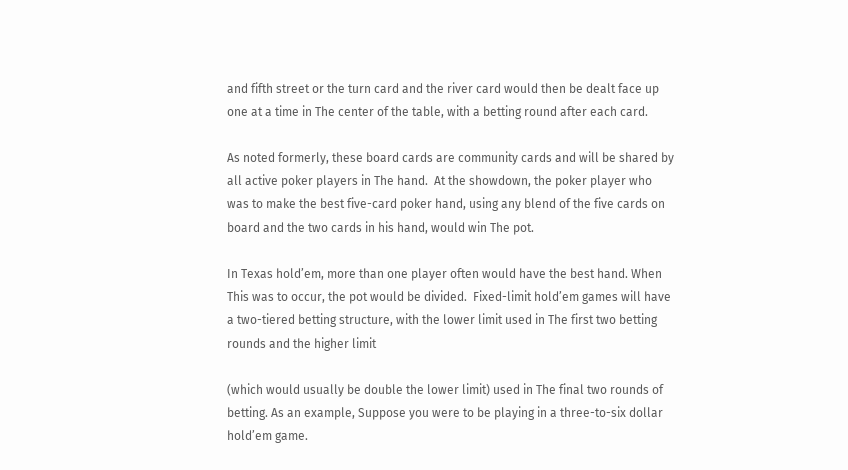and fifth street or the turn card and the river card would then be dealt face up one at a time in The center of the table, with a betting round after each card.

As noted formerly, these board cards are community cards and will be shared by all active poker players in The hand.  At the showdown, the poker player who was to make the best five-card poker hand, using any blend of the five cards on board and the two cards in his hand, would win The pot.

In Texas hold’em, more than one player often would have the best hand. When This was to occur, the pot would be divided.  Fixed-limit hold’em games will have a two-tiered betting structure, with the lower limit used in The first two betting rounds and the higher limit

(which would usually be double the lower limit) used in The final two rounds of betting. As an example, Suppose you were to be playing in a three-to-six dollar hold’em game.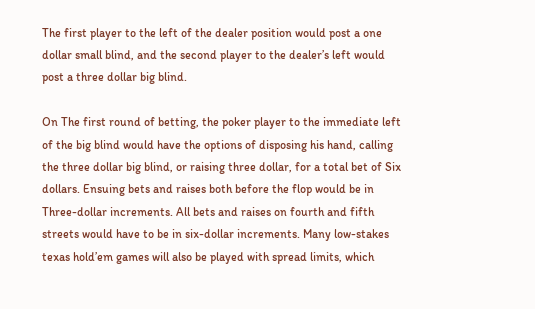The first player to the left of the dealer position would post a one dollar small blind, and the second player to the dealer’s left would post a three dollar big blind.

On The first round of betting, the poker player to the immediate left of the big blind would have the options of disposing his hand, calling the three dollar big blind, or raising three dollar, for a total bet of Six dollars. Ensuing bets and raises both before the flop would be in Three-dollar increments. All bets and raises on fourth and fifth streets would have to be in six-dollar increments. Many low-stakes texas hold’em games will also be played with spread limits, which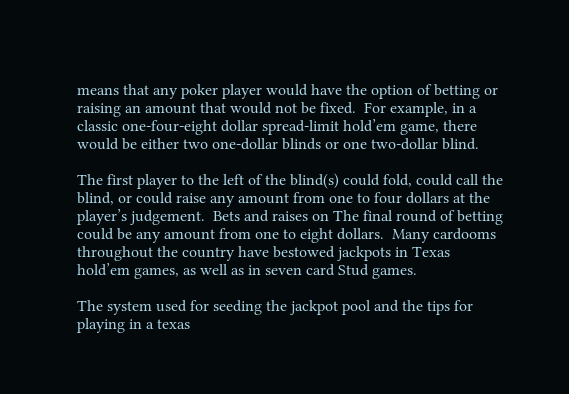means that any poker player would have the option of betting or raising an amount that would not be fixed.  For example, in a classic one-four-eight dollar spread-limit hold’em game, there would be either two one-dollar blinds or one two-dollar blind.

The first player to the left of the blind(s) could fold, could call the blind, or could raise any amount from one to four dollars at the player’s judgement.  Bets and raises on The final round of betting could be any amount from one to eight dollars.  Many cardooms throughout the country have bestowed jackpots in Texas hold’em games, as well as in seven card Stud games.

The system used for seeding the jackpot pool and the tips for playing in a texas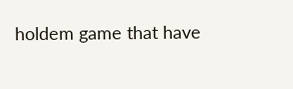holdem game that have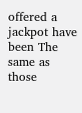offered a jackpot have been The same as those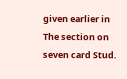given earlier in The section on seven card Stud.